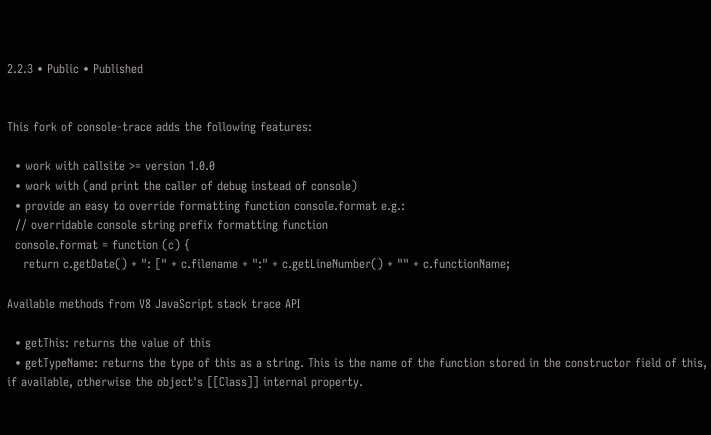2.2.3 • Public • Published


This fork of console-trace adds the following features:

  • work with callsite >= version 1.0.0
  • work with (and print the caller of debug instead of console)
  • provide an easy to override formatting function console.format e.g.:
  // overridable console string prefix formatting function
  console.format = function (c) {
    return c.getDate() + ": [" + c.filename + ":" + c.getLineNumber() + "" + c.functionName;

Available methods from V8 JavaScript stack trace API

  • getThis: returns the value of this
  • getTypeName: returns the type of this as a string. This is the name of the function stored in the constructor field of this, if available, otherwise the object's [[Class]] internal property.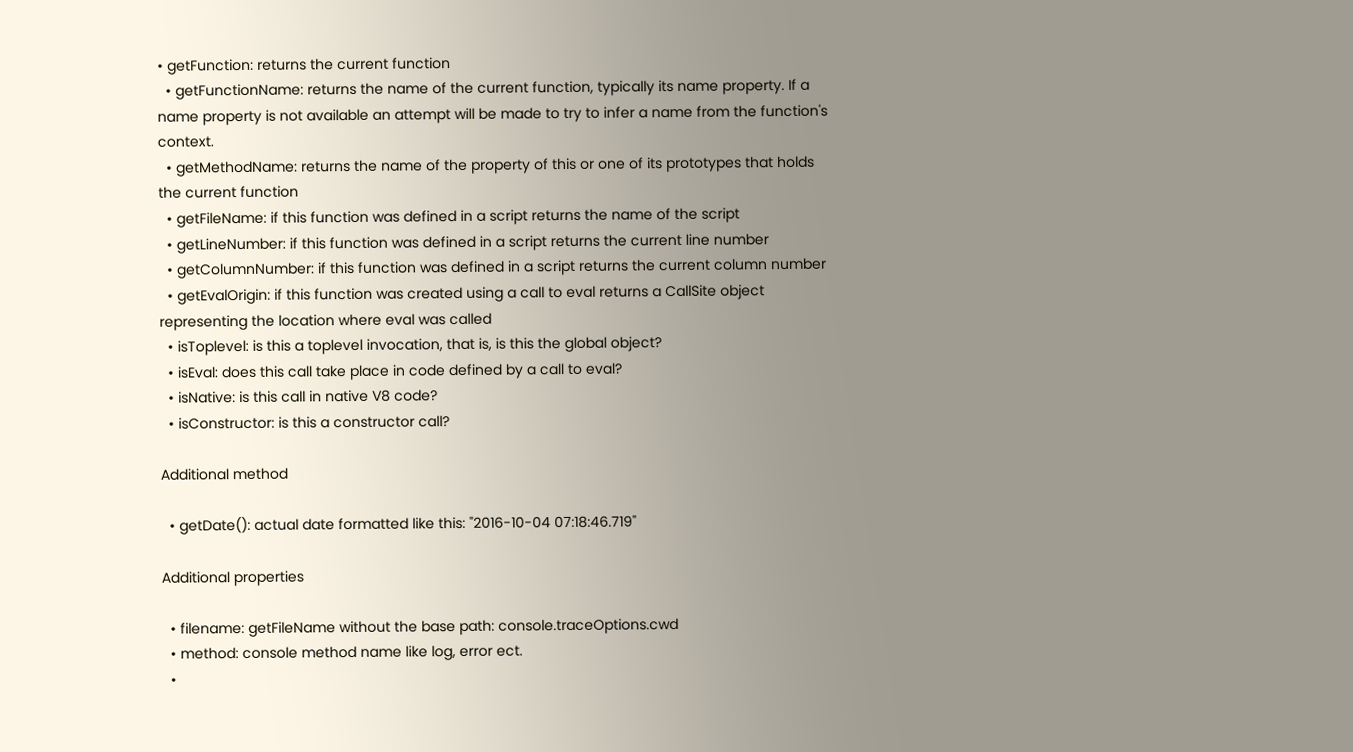• getFunction: returns the current function
  • getFunctionName: returns the name of the current function, typically its name property. If a name property is not available an attempt will be made to try to infer a name from the function's context.
  • getMethodName: returns the name of the property of this or one of its prototypes that holds the current function
  • getFileName: if this function was defined in a script returns the name of the script
  • getLineNumber: if this function was defined in a script returns the current line number
  • getColumnNumber: if this function was defined in a script returns the current column number
  • getEvalOrigin: if this function was created using a call to eval returns a CallSite object representing the location where eval was called
  • isToplevel: is this a toplevel invocation, that is, is this the global object?
  • isEval: does this call take place in code defined by a call to eval?
  • isNative: is this call in native V8 code?
  • isConstructor: is this a constructor call?

Additional method

  • getDate(): actual date formatted like this: "2016-10-04 07:18:46.719"

Additional properties

  • filename: getFileName without the base path: console.traceOptions.cwd
  • method: console method name like log, error ect.
  •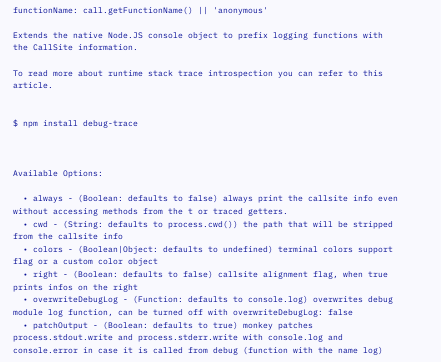functionName: call.getFunctionName() || 'anonymous'

Extends the native Node.JS console object to prefix logging functions with the CallSite information.

To read more about runtime stack trace introspection you can refer to this article.


$ npm install debug-trace



Available Options:

  • always - (Boolean: defaults to false) always print the callsite info even without accessing methods from the t or traced getters.
  • cwd - (String: defaults to process.cwd()) the path that will be stripped from the callsite info
  • colors - (Boolean|Object: defaults to undefined) terminal colors support flag or a custom color object
  • right - (Boolean: defaults to false) callsite alignment flag, when true prints infos on the right
  • overwriteDebugLog - (Function: defaults to console.log) overwrites debug module log function, can be turned off with overwriteDebugLog: false
  • patchOutput - (Boolean: defaults to true) monkey patches process.stdout.write and process.stderr.write with console.log and console.error in case it is called from debug (function with the name log)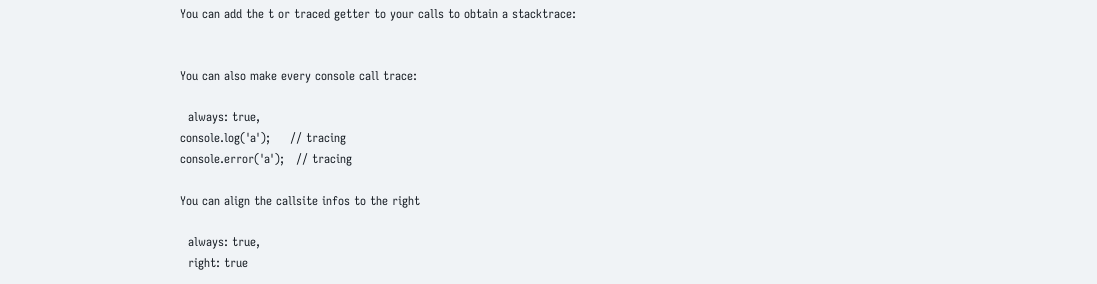You can add the t or traced getter to your calls to obtain a stacktrace:


You can also make every console call trace:

  always: true,
console.log('a');     // tracing
console.error('a');   // tracing

You can align the callsite infos to the right

  always: true,
  right: true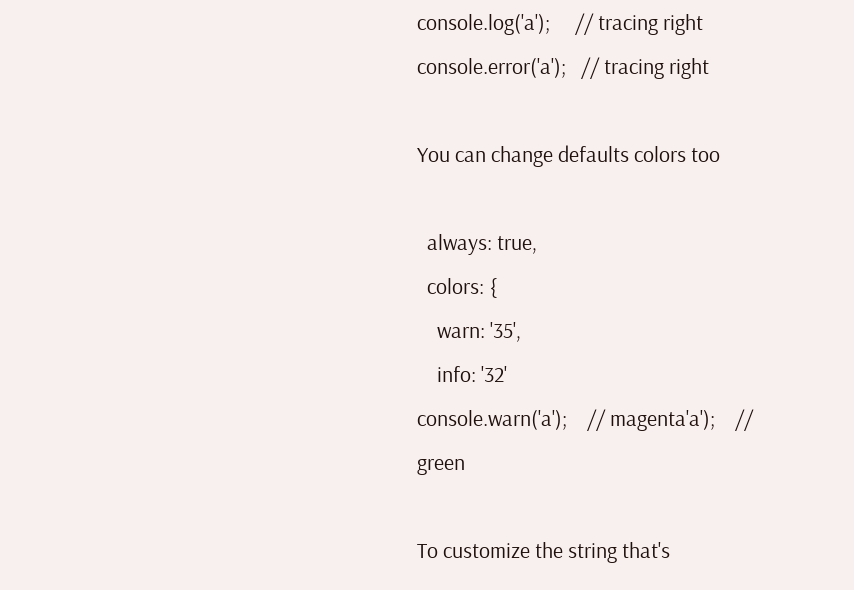console.log('a');     // tracing right
console.error('a');   // tracing right

You can change defaults colors too

  always: true,
  colors: {
    warn: '35',
    info: '32'
console.warn('a');    // magenta'a');    // green

To customize the string that's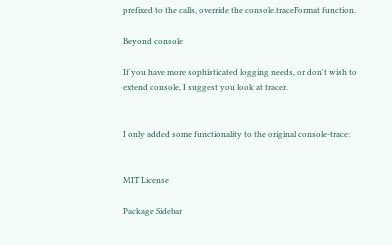prefixed to the calls, override the console.traceFormat function.

Beyond console

If you have more sophisticated logging needs, or don't wish to extend console, I suggest you look at tracer.


I only added some functionality to the original console-trace:


MIT License

Package Sidebar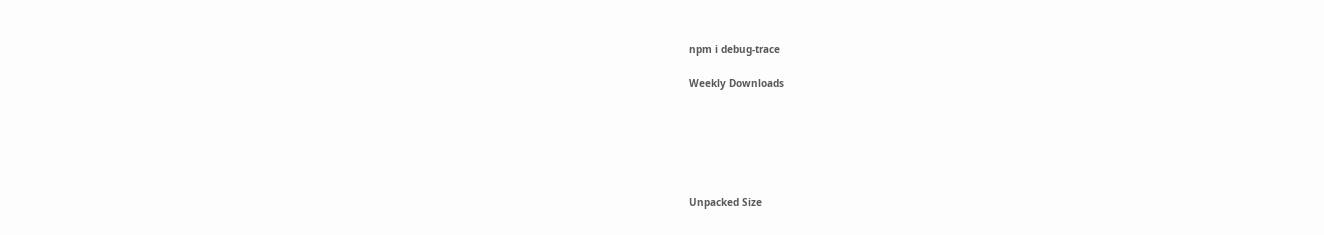npm i debug-trace

Weekly Downloads






Unpacked Size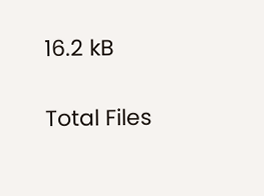16.2 kB

Total Files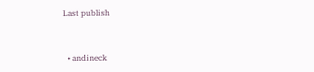Last publish


  • andineck